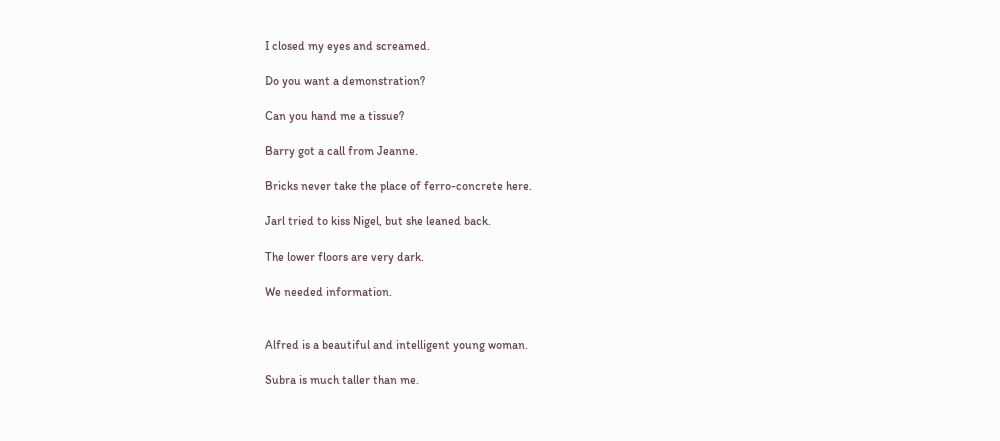I closed my eyes and screamed.

Do you want a demonstration?

Can you hand me a tissue?

Barry got a call from Jeanne.

Bricks never take the place of ferro-concrete here.

Jarl tried to kiss Nigel, but she leaned back.

The lower floors are very dark.

We needed information.


Alfred is a beautiful and intelligent young woman.

Subra is much taller than me.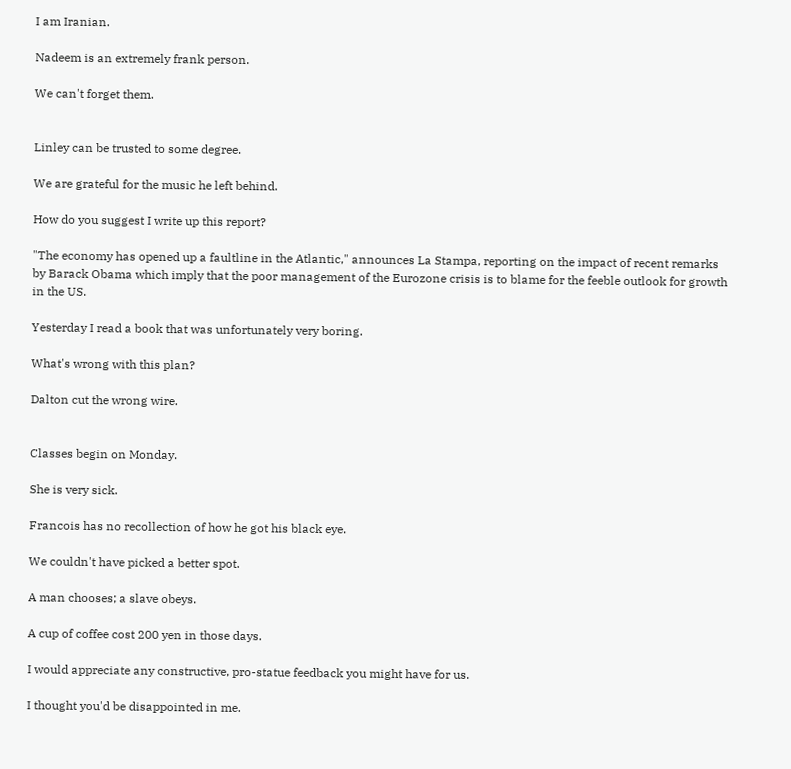I am Iranian.

Nadeem is an extremely frank person.

We can't forget them.


Linley can be trusted to some degree.

We are grateful for the music he left behind.

How do you suggest I write up this report?

"The economy has opened up a faultline in the Atlantic," announces La Stampa, reporting on the impact of recent remarks by Barack Obama which imply that the poor management of the Eurozone crisis is to blame for the feeble outlook for growth in the US.

Yesterday I read a book that was unfortunately very boring.

What's wrong with this plan?

Dalton cut the wrong wire.


Classes begin on Monday.

She is very sick.

Francois has no recollection of how he got his black eye.

We couldn't have picked a better spot.

A man chooses; a slave obeys.

A cup of coffee cost 200 yen in those days.

I would appreciate any constructive, pro-statue feedback you might have for us.

I thought you'd be disappointed in me.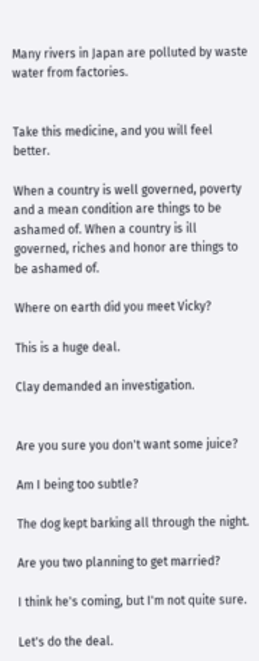Many rivers in Japan are polluted by waste water from factories.


Take this medicine, and you will feel better.

When a country is well governed, poverty and a mean condition are things to be ashamed of. When a country is ill governed, riches and honor are things to be ashamed of.

Where on earth did you meet Vicky?

This is a huge deal.

Clay demanded an investigation.


Are you sure you don't want some juice?

Am I being too subtle?

The dog kept barking all through the night.

Are you two planning to get married?

I think he's coming, but I'm not quite sure.

Let's do the deal.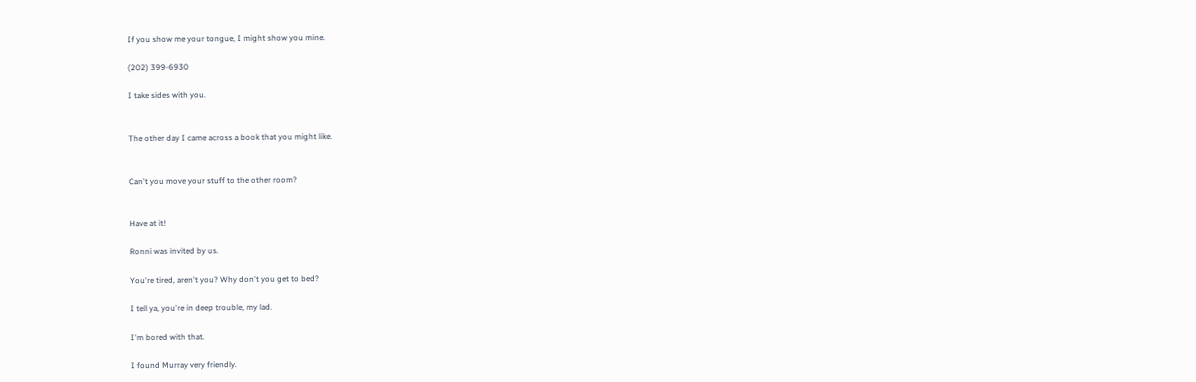If you show me your tongue, I might show you mine.

(202) 399-6930

I take sides with you.


The other day I came across a book that you might like.


Can't you move your stuff to the other room?


Have at it!

Ronni was invited by us.

You're tired, aren't you? Why don't you get to bed?

I tell ya, you're in deep trouble, my lad.

I'm bored with that.

I found Murray very friendly.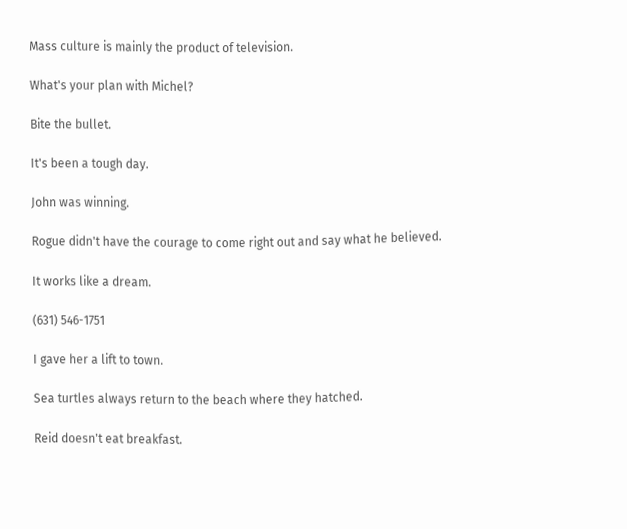Mass culture is mainly the product of television.

What's your plan with Michel?

Bite the bullet.

It's been a tough day.

John was winning.

Rogue didn't have the courage to come right out and say what he believed.

It works like a dream.

(631) 546-1751

I gave her a lift to town.

Sea turtles always return to the beach where they hatched.

Reid doesn't eat breakfast.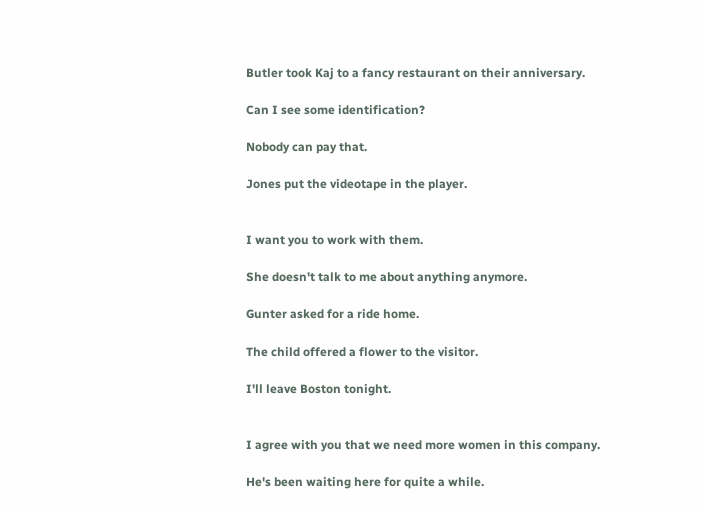Butler took Kaj to a fancy restaurant on their anniversary.

Can I see some identification?

Nobody can pay that.

Jones put the videotape in the player.


I want you to work with them.

She doesn't talk to me about anything anymore.

Gunter asked for a ride home.

The child offered a flower to the visitor.

I'll leave Boston tonight.


I agree with you that we need more women in this company.

He's been waiting here for quite a while.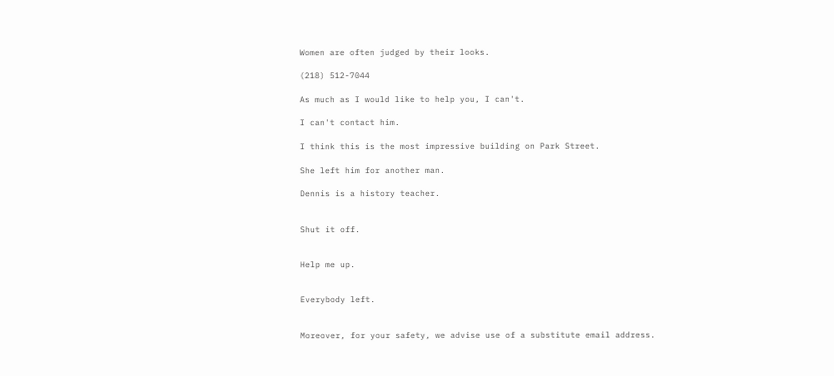Women are often judged by their looks.

(218) 512-7044

As much as I would like to help you, I can't.

I can't contact him.

I think this is the most impressive building on Park Street.

She left him for another man.

Dennis is a history teacher.


Shut it off.


Help me up.


Everybody left.


Moreover, for your safety, we advise use of a substitute email address.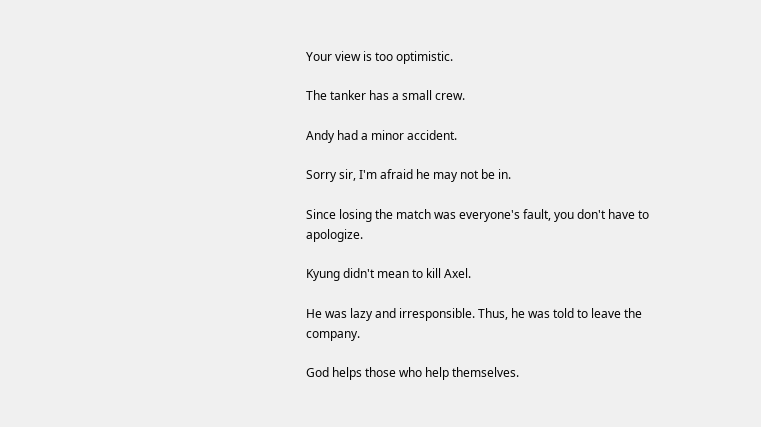Your view is too optimistic.

The tanker has a small crew.

Andy had a minor accident.

Sorry sir, I'm afraid he may not be in.

Since losing the match was everyone's fault, you don't have to apologize.

Kyung didn't mean to kill Axel.

He was lazy and irresponsible. Thus, he was told to leave the company.

God helps those who help themselves.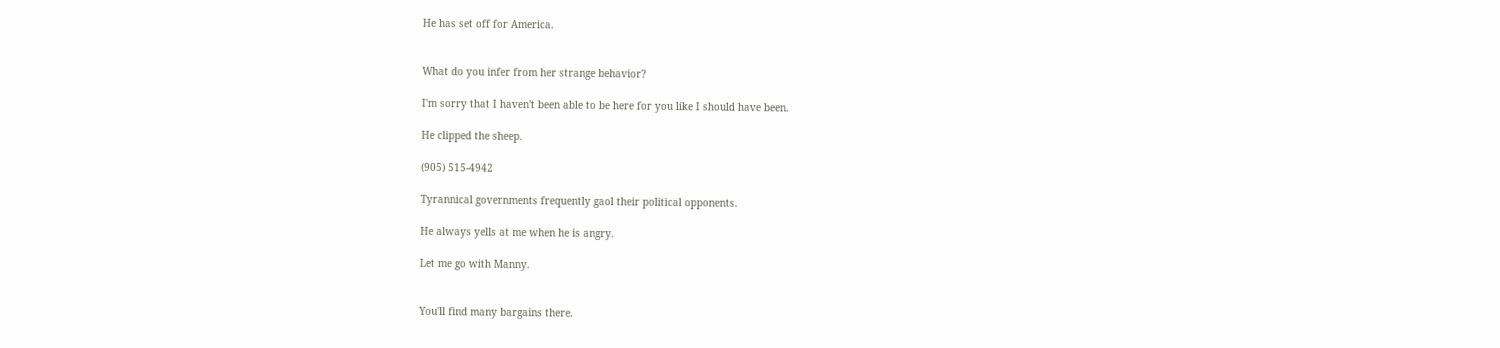He has set off for America.


What do you infer from her strange behavior?

I'm sorry that I haven't been able to be here for you like I should have been.

He clipped the sheep.

(905) 515-4942

Tyrannical governments frequently gaol their political opponents.

He always yells at me when he is angry.

Let me go with Manny.


You'll find many bargains there.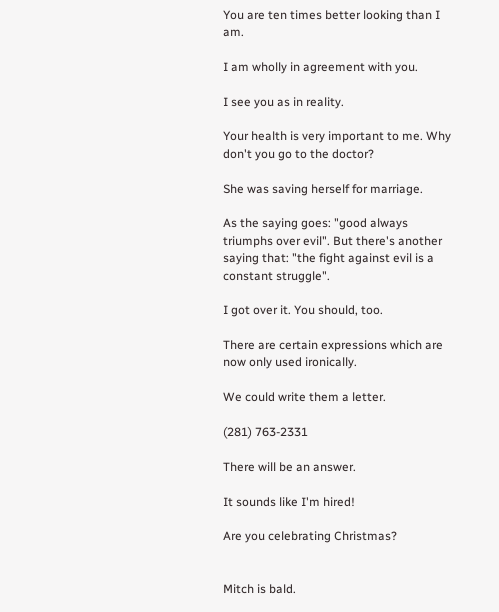You are ten times better looking than I am.

I am wholly in agreement with you.

I see you as in reality.

Your health is very important to me. Why don't you go to the doctor?

She was saving herself for marriage.

As the saying goes: "good always triumphs over evil". But there's another saying that: "the fight against evil is a constant struggle".

I got over it. You should, too.

There are certain expressions which are now only used ironically.

We could write them a letter.

(281) 763-2331

There will be an answer.

It sounds like I'm hired!

Are you celebrating Christmas?


Mitch is bald.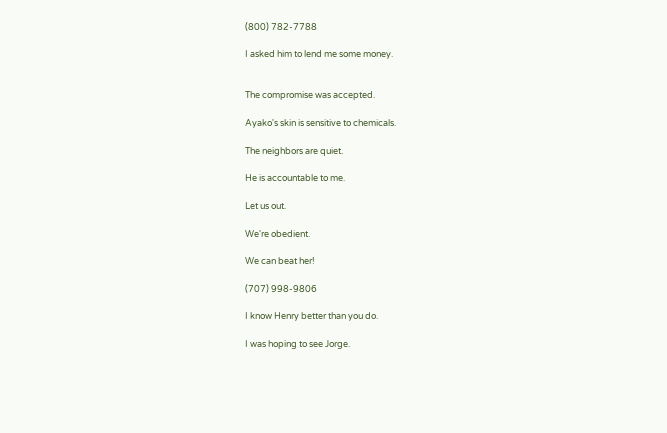(800) 782-7788

I asked him to lend me some money.


The compromise was accepted.

Ayako's skin is sensitive to chemicals.

The neighbors are quiet.

He is accountable to me.

Let us out.

We're obedient.

We can beat her!

(707) 998-9806

I know Henry better than you do.

I was hoping to see Jorge.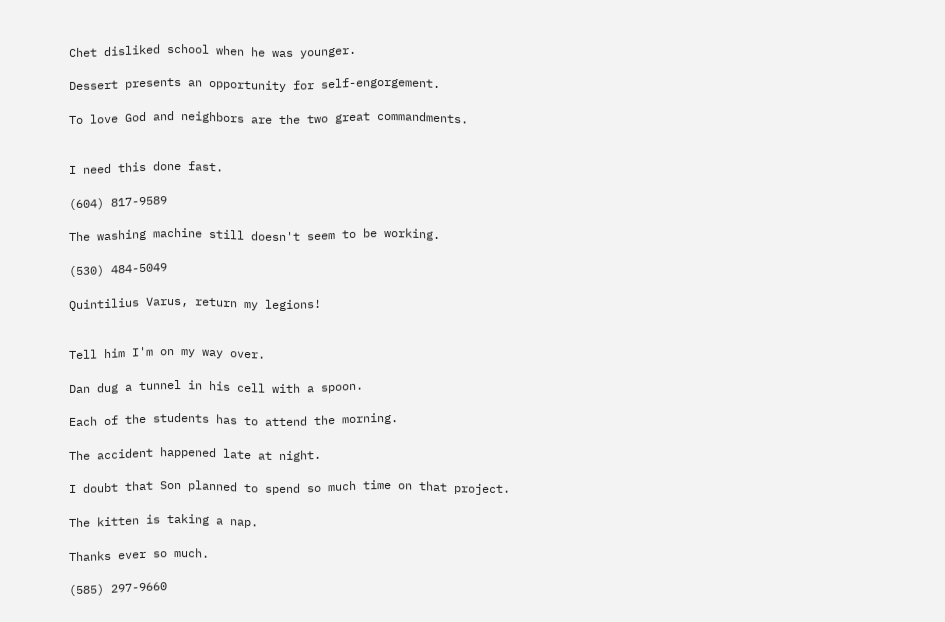Chet disliked school when he was younger.

Dessert presents an opportunity for self-engorgement.

To love God and neighbors are the two great commandments.


I need this done fast.

(604) 817-9589

The washing machine still doesn't seem to be working.

(530) 484-5049

Quintilius Varus, return my legions!


Tell him I'm on my way over.

Dan dug a tunnel in his cell with a spoon.

Each of the students has to attend the morning.

The accident happened late at night.

I doubt that Son planned to spend so much time on that project.

The kitten is taking a nap.

Thanks ever so much.

(585) 297-9660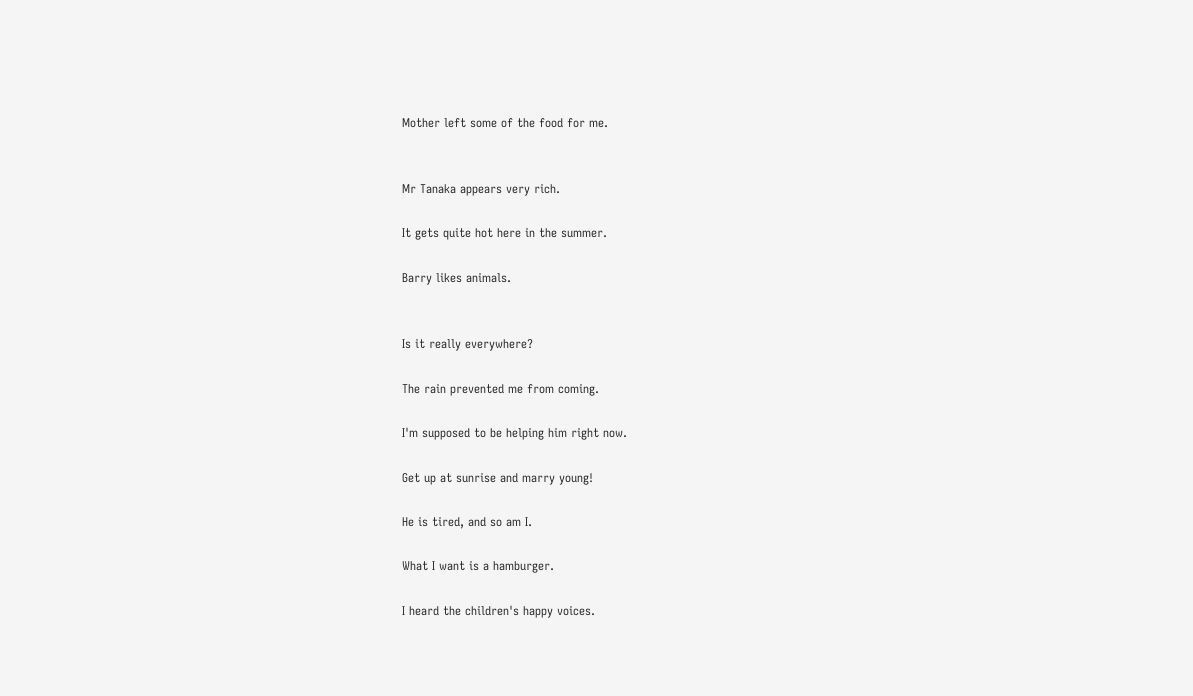Mother left some of the food for me.


Mr Tanaka appears very rich.

It gets quite hot here in the summer.

Barry likes animals.


Is it really everywhere?

The rain prevented me from coming.

I'm supposed to be helping him right now.

Get up at sunrise and marry young!

He is tired, and so am I.

What I want is a hamburger.

I heard the children's happy voices.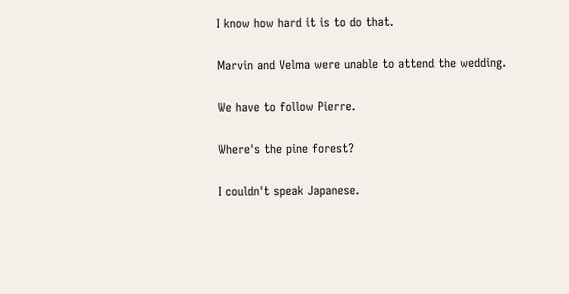I know how hard it is to do that.

Marvin and Velma were unable to attend the wedding.

We have to follow Pierre.

Where's the pine forest?

I couldn't speak Japanese.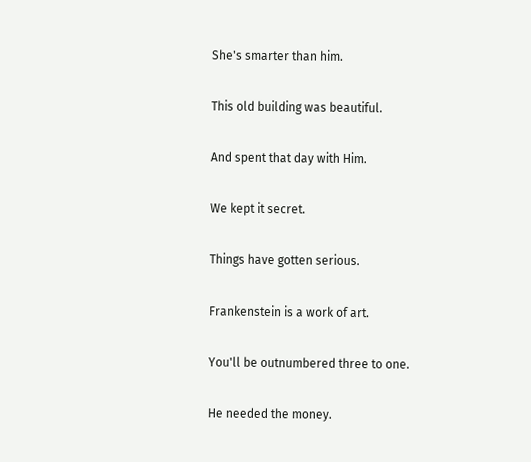She's smarter than him.

This old building was beautiful.

And spent that day with Him.

We kept it secret.

Things have gotten serious.

Frankenstein is a work of art.

You'll be outnumbered three to one.

He needed the money.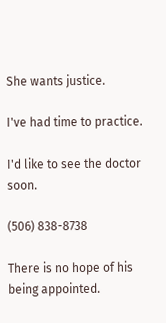She wants justice.

I've had time to practice.

I'd like to see the doctor soon.

(506) 838-8738

There is no hope of his being appointed.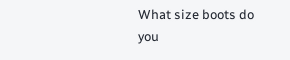What size boots do you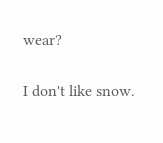wear?

I don't like snow.